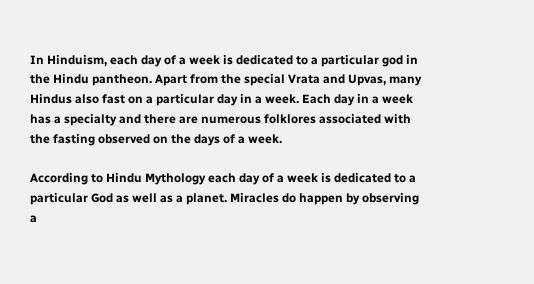In Hinduism, each day of a week is dedicated to a particular god in the Hindu pantheon. Apart from the special Vrata and Upvas, many Hindus also fast on a particular day in a week. Each day in a week has a specialty and there are numerous folklores associated with the fasting observed on the days of a week.

According to Hindu Mythology each day of a week is dedicated to a particular God as well as a planet. Miracles do happen by observing a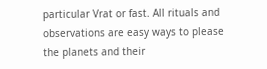particular Vrat or fast. All rituals and observations are easy ways to please the planets and their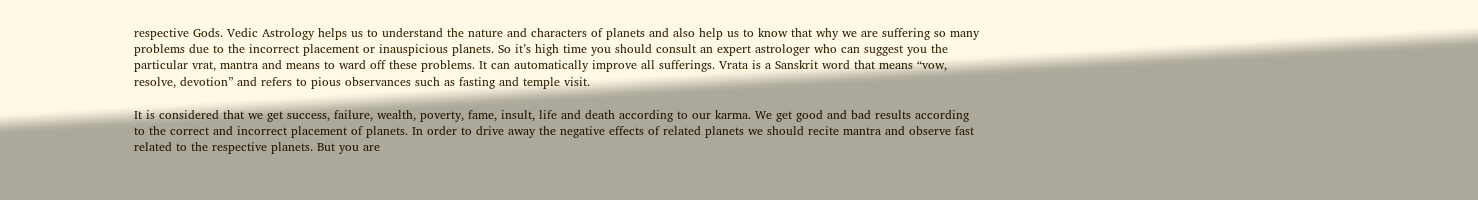respective Gods. Vedic Astrology helps us to understand the nature and characters of planets and also help us to know that why we are suffering so many problems due to the incorrect placement or inauspicious planets. So it’s high time you should consult an expert astrologer who can suggest you the particular vrat, mantra and means to ward off these problems. It can automatically improve all sufferings. Vrata is a Sanskrit word that means “vow, resolve, devotion” and refers to pious observances such as fasting and temple visit.

It is considered that we get success, failure, wealth, poverty, fame, insult, life and death according to our karma. We get good and bad results according to the correct and incorrect placement of planets. In order to drive away the negative effects of related planets we should recite mantra and observe fast related to the respective planets. But you are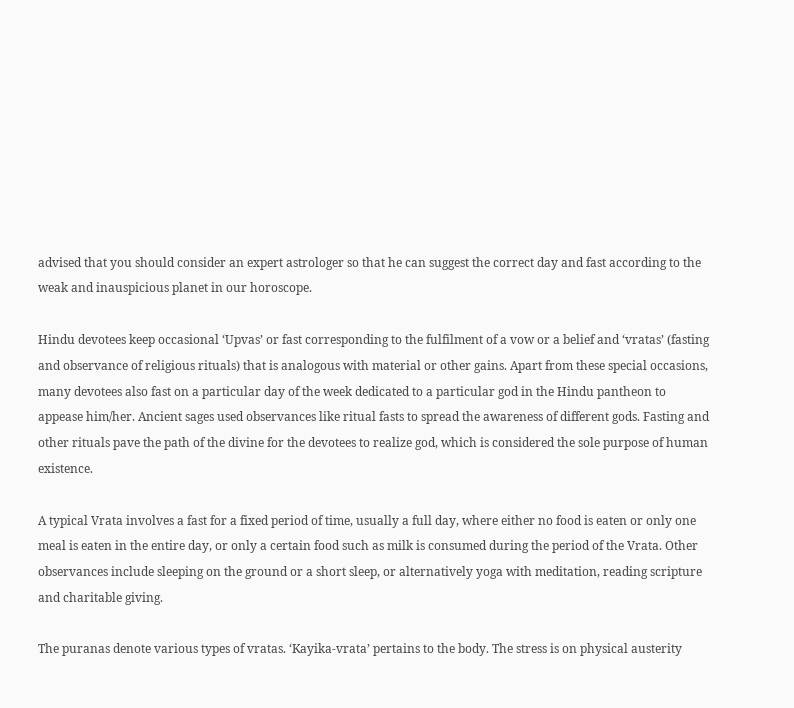advised that you should consider an expert astrologer so that he can suggest the correct day and fast according to the weak and inauspicious planet in our horoscope.

Hindu devotees keep occasional ‘Upvas’ or fast corresponding to the fulfilment of a vow or a belief and ‘vratas’ (fasting and observance of religious rituals) that is analogous with material or other gains. Apart from these special occasions, many devotees also fast on a particular day of the week dedicated to a particular god in the Hindu pantheon to appease him/her. Ancient sages used observances like ritual fasts to spread the awareness of different gods. Fasting and other rituals pave the path of the divine for the devotees to realize god, which is considered the sole purpose of human existence.

A typical Vrata involves a fast for a fixed period of time, usually a full day, where either no food is eaten or only one meal is eaten in the entire day, or only a certain food such as milk is consumed during the period of the Vrata. Other observances include sleeping on the ground or a short sleep, or alternatively yoga with meditation, reading scripture and charitable giving.

The puranas denote various types of vratas. ‘Kayika-vrata’ pertains to the body. The stress is on physical austerity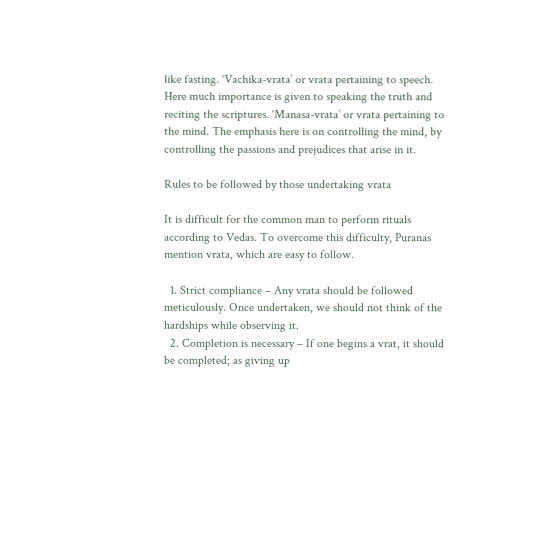like fasting. ‘Vachika-vrata’ or vrata pertaining to speech. Here much importance is given to speaking the truth and reciting the scriptures. ‘Manasa-vrata’ or vrata pertaining to the mind. The emphasis here is on controlling the mind, by controlling the passions and prejudices that arise in it.

Rules to be followed by those undertaking vrata

It is difficult for the common man to perform rituals according to Vedas. To overcome this difficulty, Puranas mention vrata, which are easy to follow.

  1. Strict compliance – Any vrata should be followed meticulously. Once undertaken, we should not think of the hardships while observing it.
  2. Completion is necessary – If one begins a vrat, it should be completed; as giving up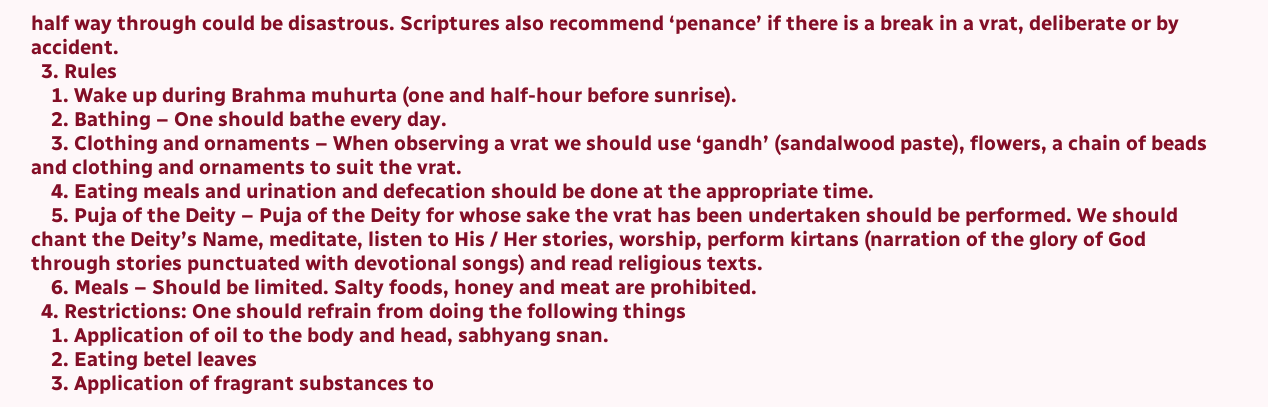half way through could be disastrous. Scriptures also recommend ‘penance’ if there is a break in a vrat, deliberate or by accident.
  3. Rules
    1. Wake up during Brahma muhurta (one and half-hour before sunrise).
    2. Bathing – One should bathe every day.
    3. Clothing and ornaments – When observing a vrat we should use ‘gandh’ (sandalwood paste), flowers, a chain of beads and clothing and ornaments to suit the vrat.
    4. Eating meals and urination and defecation should be done at the appropriate time.
    5. Puja of the Deity – Puja of the Deity for whose sake the vrat has been undertaken should be performed. We should chant the Deity’s Name, meditate, listen to His / Her stories, worship, perform kirtans (narration of the glory of God through stories punctuated with devotional songs) and read religious texts.
    6. Meals – Should be limited. Salty foods, honey and meat are prohibited.
  4. Restrictions: One should refrain from doing the following things
    1. Application of oil to the body and head, sabhyang snan.
    2. Eating betel leaves
    3. Application of fragrant substances to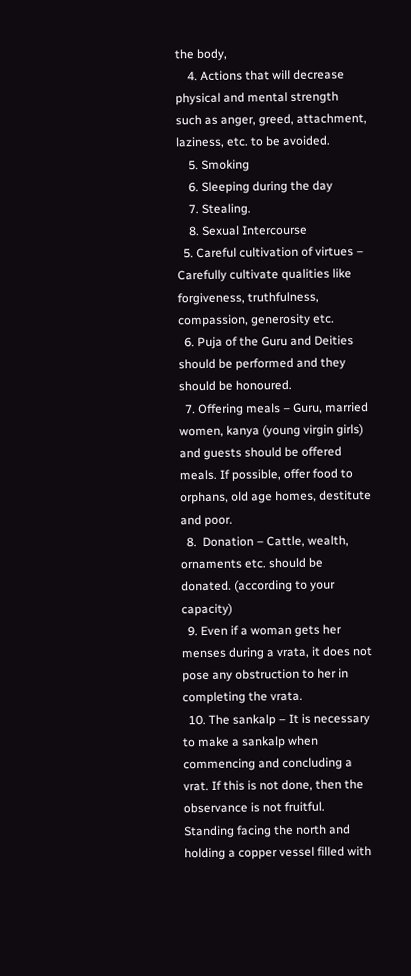the body,
    4. Actions that will decrease physical and mental strength such as anger, greed, attachment, laziness, etc. to be avoided.
    5. Smoking
    6. Sleeping during the day
    7. Stealing.
    8. Sexual Intercourse
  5. Careful cultivation of virtues – Carefully cultivate qualities like forgiveness, truthfulness, compassion, generosity etc.
  6. Puja of the Guru and Deities should be performed and they should be honoured.
  7. Offering meals – Guru, married women, kanya (young virgin girls) and guests should be offered meals. If possible, offer food to orphans, old age homes, destitute and poor.
  8.  Donation – Cattle, wealth, ornaments etc. should be donated. (according to your capacity)
  9. Even if a woman gets her menses during a vrata, it does not pose any obstruction to her in completing the vrata.
  10. The sankalp – It is necessary to make a sankalp when commencing and concluding a vrat. If this is not done, then the observance is not fruitful. Standing facing the north and holding a copper vessel filled with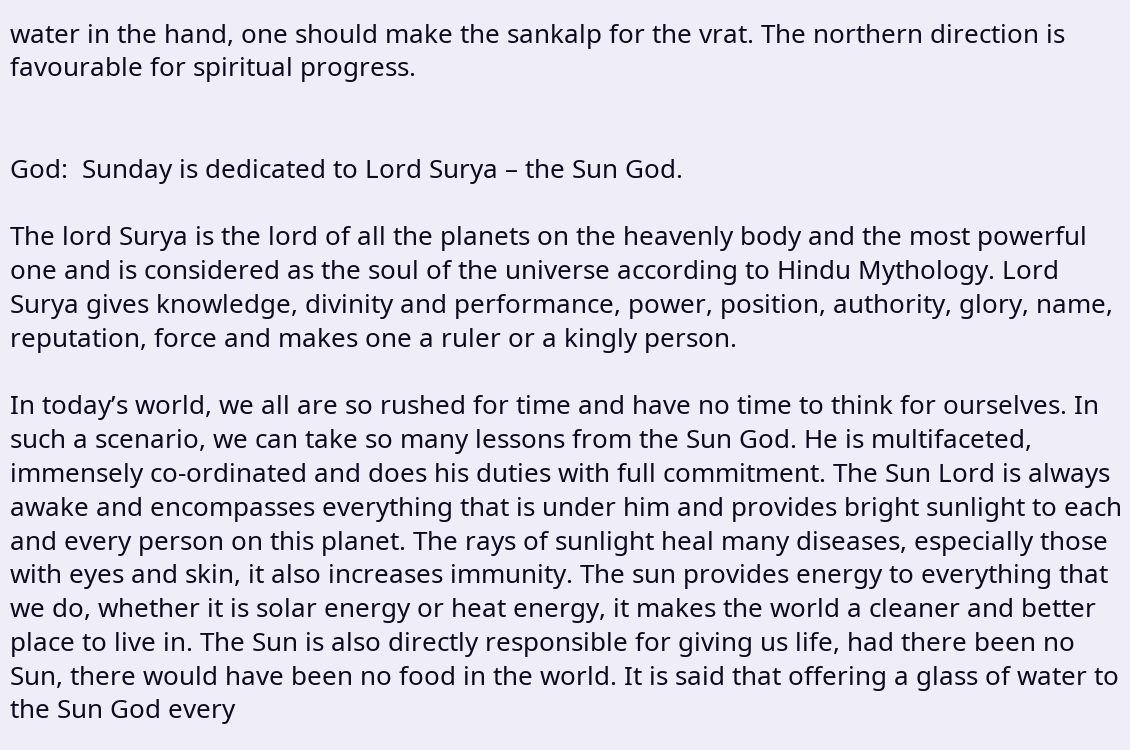water in the hand, one should make the sankalp for the vrat. The northern direction is favourable for spiritual progress.


God:  Sunday is dedicated to Lord Surya – the Sun God.

The lord Surya is the lord of all the planets on the heavenly body and the most powerful one and is considered as the soul of the universe according to Hindu Mythology. Lord Surya gives knowledge, divinity and performance, power, position, authority, glory, name, reputation, force and makes one a ruler or a kingly person.

In today’s world, we all are so rushed for time and have no time to think for ourselves. In such a scenario, we can take so many lessons from the Sun God. He is multifaceted, immensely co-ordinated and does his duties with full commitment. The Sun Lord is always awake and encompasses everything that is under him and provides bright sunlight to each and every person on this planet. The rays of sunlight heal many diseases, especially those with eyes and skin, it also increases immunity. The sun provides energy to everything that we do, whether it is solar energy or heat energy, it makes the world a cleaner and better place to live in. The Sun is also directly responsible for giving us life, had there been no Sun, there would have been no food in the world. It is said that offering a glass of water to the Sun God every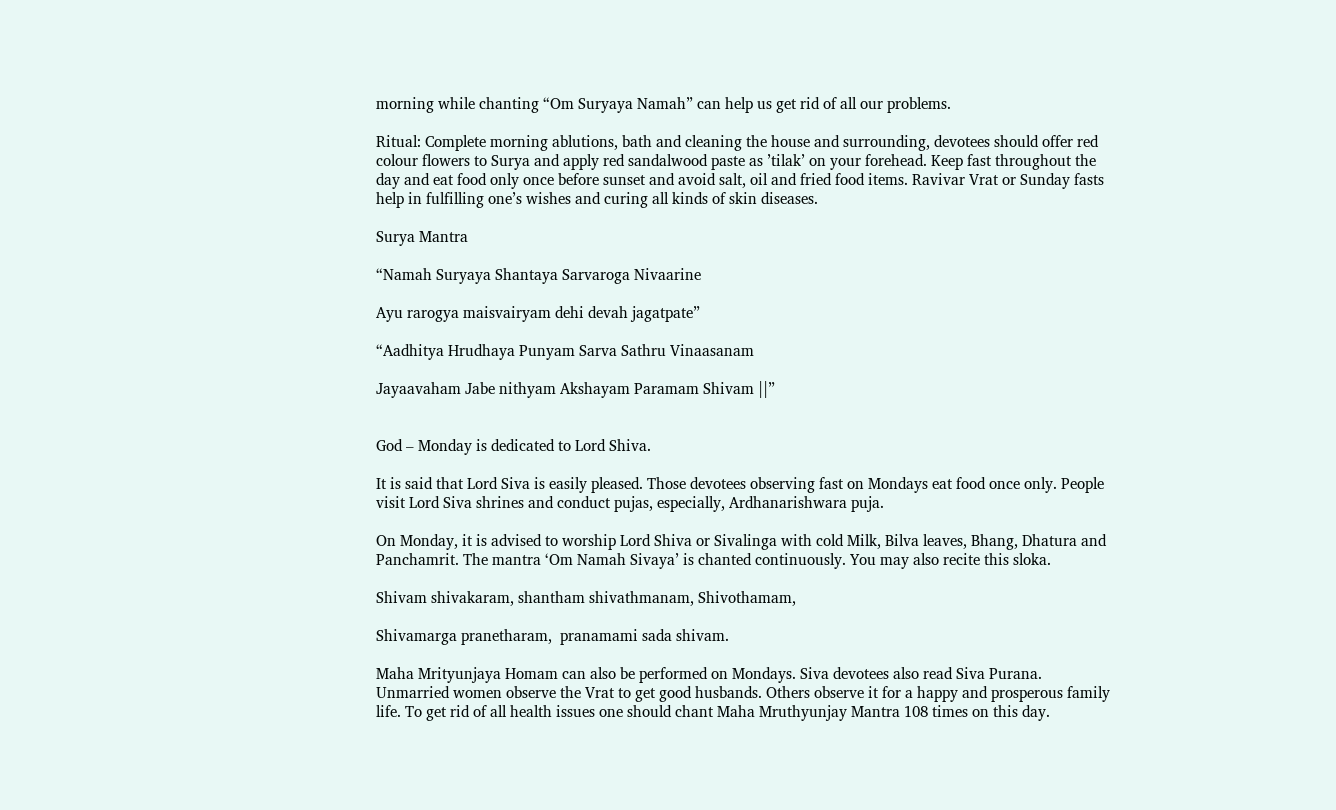morning while chanting “Om Suryaya Namah” can help us get rid of all our problems.

Ritual: Complete morning ablutions, bath and cleaning the house and surrounding, devotees should offer red colour flowers to Surya and apply red sandalwood paste as ’tilak’ on your forehead. Keep fast throughout the day and eat food only once before sunset and avoid salt, oil and fried food items. Ravivar Vrat or Sunday fasts help in fulfilling one’s wishes and curing all kinds of skin diseases.

Surya Mantra

“Namah Suryaya Shantaya Sarvaroga Nivaarine

Ayu rarogya maisvairyam dehi devah jagatpate”

“Aadhitya Hrudhaya Punyam Sarva Sathru Vinaasanam

Jayaavaham Jabe nithyam Akshayam Paramam Shivam ||”


God – Monday is dedicated to Lord Shiva.

It is said that Lord Siva is easily pleased. Those devotees observing fast on Mondays eat food once only. People visit Lord Siva shrines and conduct pujas, especially, Ardhanarishwara puja.

On Monday, it is advised to worship Lord Shiva or Sivalinga with cold Milk, Bilva leaves, Bhang, Dhatura and Panchamrit. The mantra ‘Om Namah Sivaya’ is chanted continuously. You may also recite this sloka.

Shivam shivakaram, shantham shivathmanam, Shivothamam,

Shivamarga pranetharam,  pranamami sada shivam.

Maha Mrityunjaya Homam can also be performed on Mondays. Siva devotees also read Siva Purana. Unmarried women observe the Vrat to get good husbands. Others observe it for a happy and prosperous family life. To get rid of all health issues one should chant Maha Mruthyunjay Mantra 108 times on this day.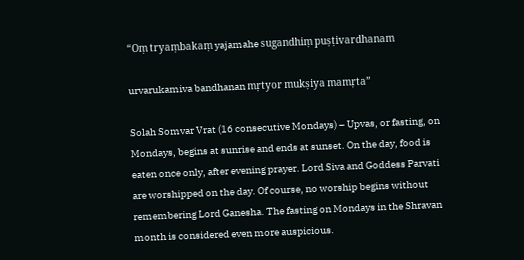“Oṃ tryaṃbakaṃ yajamahe sugandhiṃ puṣṭivardhanam

urvarukamiva bandhanan mṛtyor mukṣiya mamṛta”

Solah Somvar Vrat (16 consecutive Mondays) – Upvas, or fasting, on Mondays, begins at sunrise and ends at sunset. On the day, food is eaten once only, after evening prayer. Lord Siva and Goddess Parvati are worshipped on the day. Of course, no worship begins without remembering Lord Ganesha. The fasting on Mondays in the Shravan month is considered even more auspicious.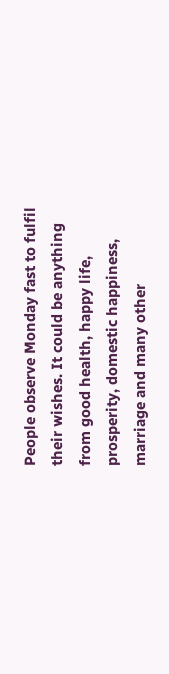People observe Monday fast to fulfil their wishes. It could be anything from good health, happy life, prosperity, domestic happiness, marriage and many other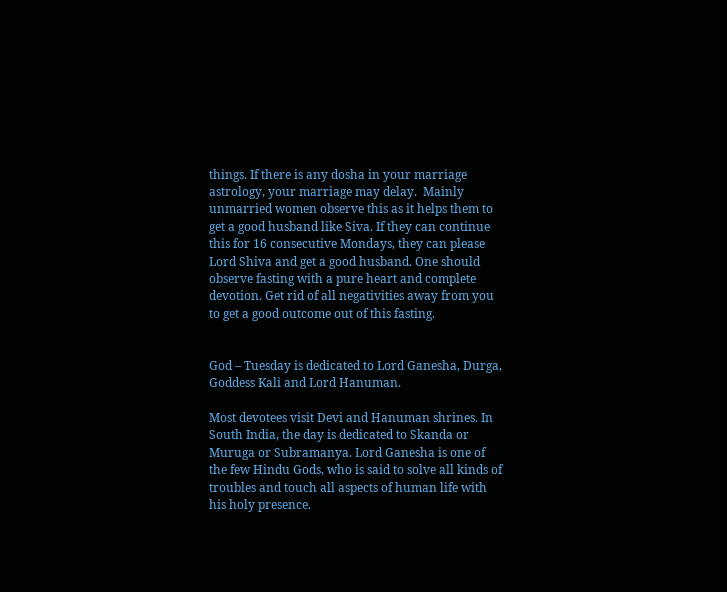things. If there is any dosha in your marriage astrology, your marriage may delay.  Mainly unmarried women observe this as it helps them to get a good husband like Siva. If they can continue this for 16 consecutive Mondays, they can please Lord Shiva and get a good husband. One should observe fasting with a pure heart and complete devotion. Get rid of all negativities away from you to get a good outcome out of this fasting.


God – Tuesday is dedicated to Lord Ganesha, Durga, Goddess Kali and Lord Hanuman.

Most devotees visit Devi and Hanuman shrines. In South India, the day is dedicated to Skanda or Muruga or Subramanya. Lord Ganesha is one of the few Hindu Gods, who is said to solve all kinds of troubles and touch all aspects of human life with his holy presence.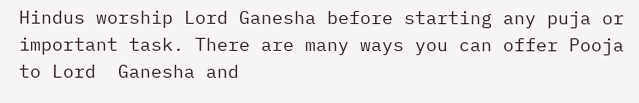Hindus worship Lord Ganesha before starting any puja or important task. There are many ways you can offer Pooja to Lord  Ganesha and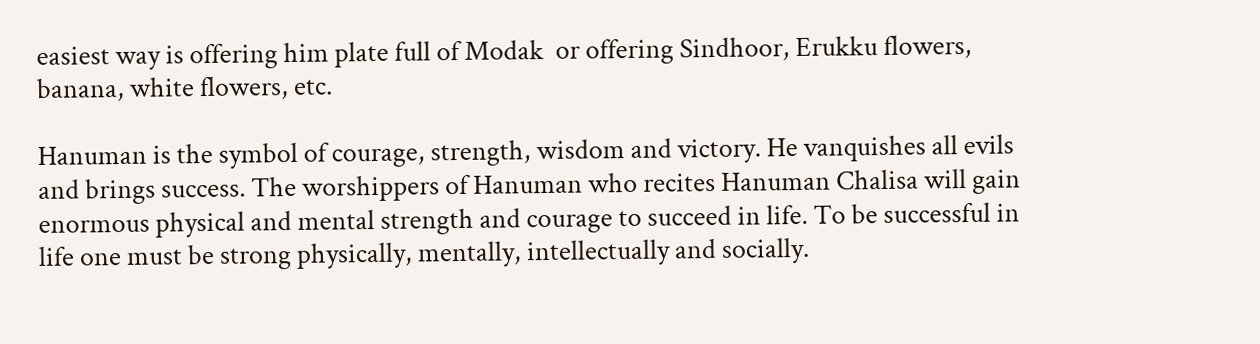easiest way is offering him plate full of Modak  or offering Sindhoor, Erukku flowers, banana, white flowers, etc.

Hanuman is the symbol of courage, strength, wisdom and victory. He vanquishes all evils and brings success. The worshippers of Hanuman who recites Hanuman Chalisa will gain enormous physical and mental strength and courage to succeed in life. To be successful in life one must be strong physically, mentally, intellectually and socially.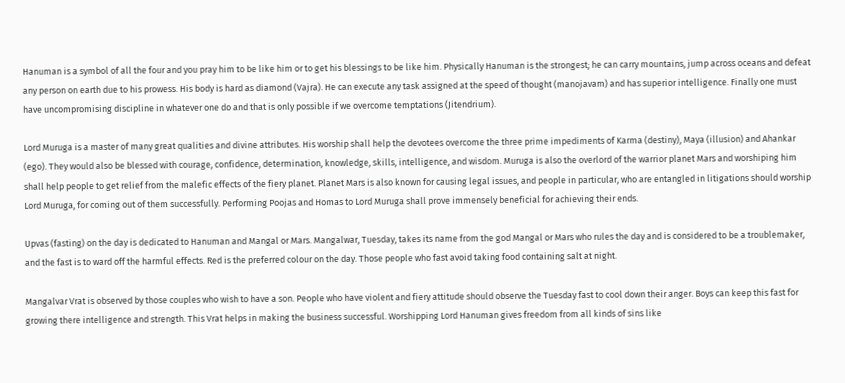Hanuman is a symbol of all the four and you pray him to be like him or to get his blessings to be like him. Physically Hanuman is the strongest; he can carry mountains, jump across oceans and defeat any person on earth due to his prowess. His body is hard as diamond (Vajra). He can execute any task assigned at the speed of thought (manojavam) and has superior intelligence. Finally one must have uncompromising discipline in whatever one do and that is only possible if we overcome temptations (Jitendrium).

Lord Muruga is a master of many great qualities and divine attributes. His worship shall help the devotees overcome the three prime impediments of Karma (destiny), Maya (illusion) and Ahankar (ego). They would also be blessed with courage, confidence, determination, knowledge, skills, intelligence, and wisdom. Muruga is also the overlord of the warrior planet Mars and worshiping him shall help people to get relief from the malefic effects of the fiery planet. Planet Mars is also known for causing legal issues, and people in particular, who are entangled in litigations should worship Lord Muruga, for coming out of them successfully. Performing Poojas and Homas to Lord Muruga shall prove immensely beneficial for achieving their ends.

Upvas (fasting) on the day is dedicated to Hanuman and Mangal or Mars. Mangalwar, Tuesday, takes its name from the god Mangal or Mars who rules the day and is considered to be a troublemaker, and the fast is to ward off the harmful effects. Red is the preferred colour on the day. Those people who fast avoid taking food containing salt at night.

Mangalvar Vrat is observed by those couples who wish to have a son. People who have violent and fiery attitude should observe the Tuesday fast to cool down their anger. Boys can keep this fast for growing there intelligence and strength. This Vrat helps in making the business successful. Worshipping Lord Hanuman gives freedom from all kinds of sins like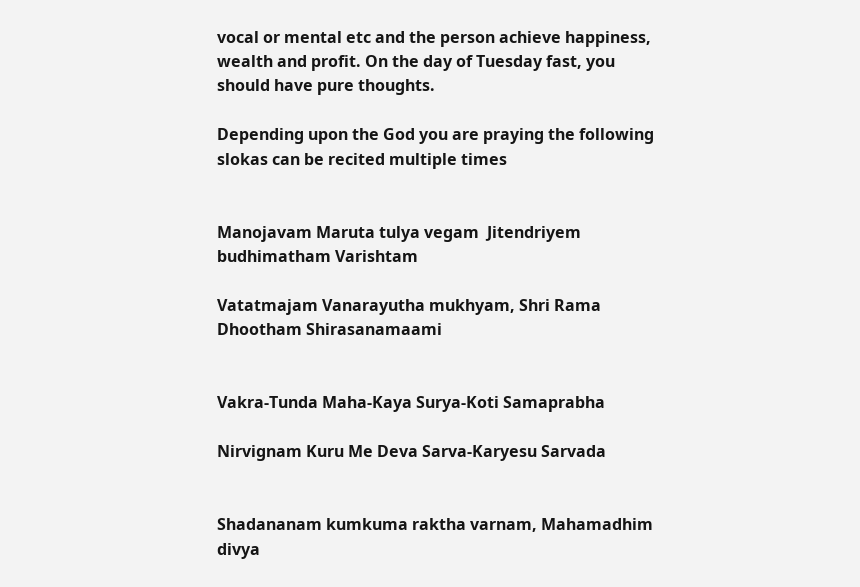vocal or mental etc and the person achieve happiness, wealth and profit. On the day of Tuesday fast, you should have pure thoughts.

Depending upon the God you are praying the following slokas can be recited multiple times


Manojavam Maruta tulya vegam  Jitendriyem budhimatham Varishtam

Vatatmajam Vanarayutha mukhyam, Shri Rama Dhootham Shirasanamaami


Vakra-Tunda Maha-Kaya Surya-Koti Samaprabha

Nirvignam Kuru Me Deva Sarva-Karyesu Sarvada


Shadananam kumkuma raktha varnam, Mahamadhim divya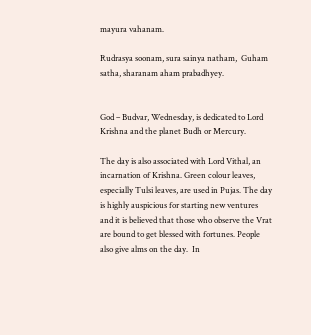mayura vahanam.

Rudrasya soonam, sura sainya natham,  Guham satha, sharanam aham prabadhyey.


God – Budvar, Wednesday, is dedicated to Lord Krishna and the planet Budh or Mercury.

The day is also associated with Lord Vithal, an incarnation of Krishna. Green colour leaves, especially Tulsi leaves, are used in Pujas. The day is highly auspicious for starting new ventures and it is believed that those who observe the Vrat are bound to get blessed with fortunes. People also give alms on the day.  In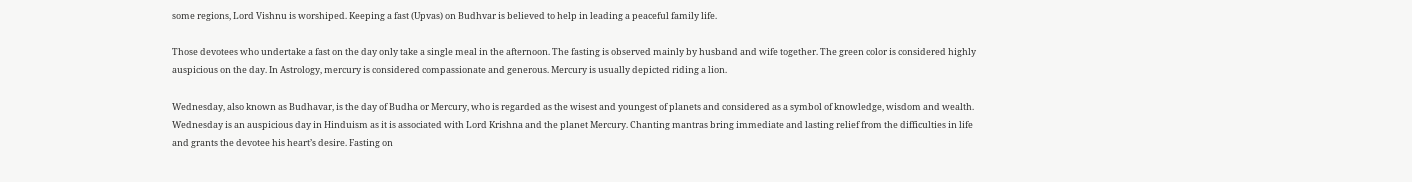some regions, Lord Vishnu is worshiped. Keeping a fast (Upvas) on Budhvar is believed to help in leading a peaceful family life.

Those devotees who undertake a fast on the day only take a single meal in the afternoon. The fasting is observed mainly by husband and wife together. The green color is considered highly auspicious on the day. In Astrology, mercury is considered compassionate and generous. Mercury is usually depicted riding a lion.

Wednesday, also known as Budhavar, is the day of Budha or Mercury, who is regarded as the wisest and youngest of planets and considered as a symbol of knowledge, wisdom and wealth. Wednesday is an auspicious day in Hinduism as it is associated with Lord Krishna and the planet Mercury. Chanting mantras bring immediate and lasting relief from the difficulties in life and grants the devotee his heart’s desire. Fasting on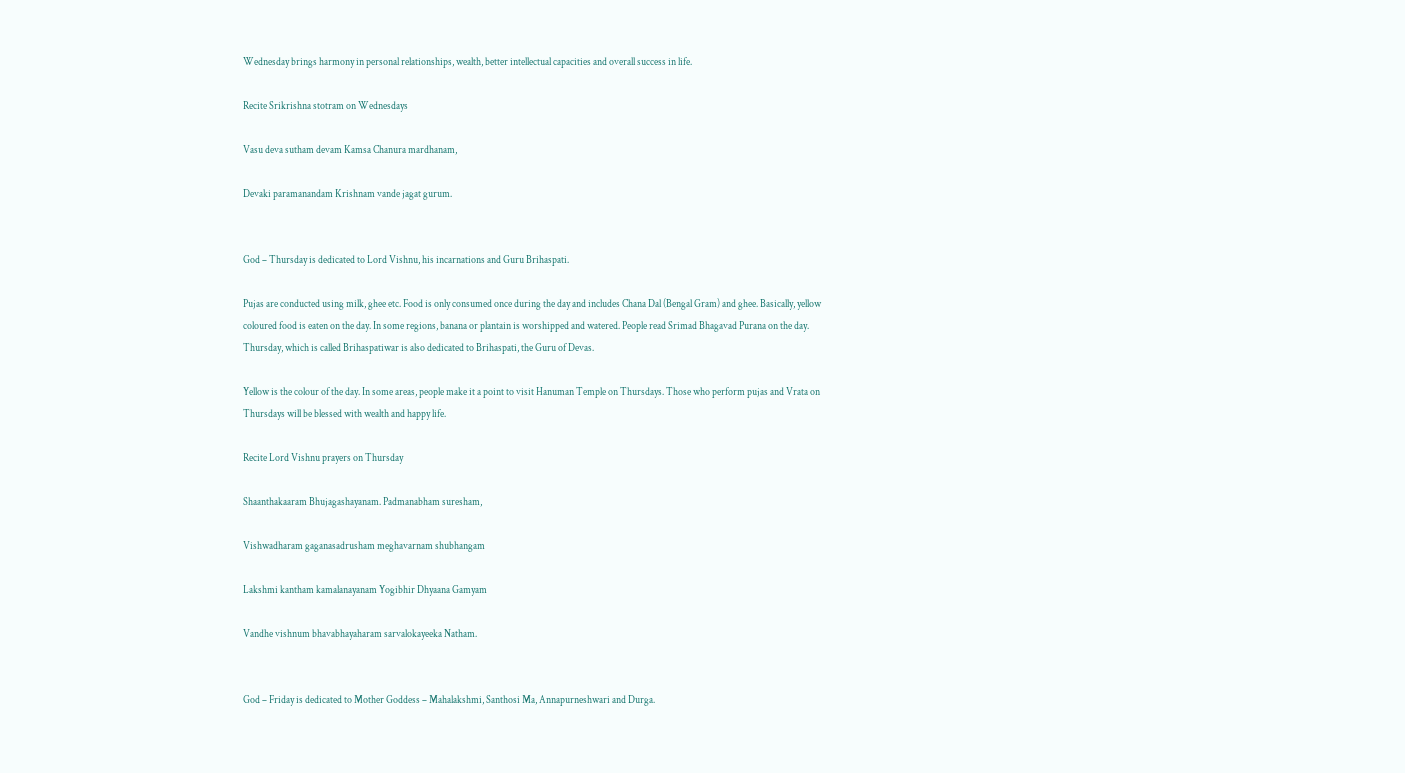Wednesday brings harmony in personal relationships, wealth, better intellectual capacities and overall success in life.

Recite Srikrishna stotram on Wednesdays

Vasu deva sutham devam Kamsa Chanura mardhanam,

Devaki paramanandam Krishnam vande jagat gurum.


God – Thursday is dedicated to Lord Vishnu, his incarnations and Guru Brihaspati.

Pujas are conducted using milk, ghee etc. Food is only consumed once during the day and includes Chana Dal (Bengal Gram) and ghee. Basically, yellow coloured food is eaten on the day. In some regions, banana or plantain is worshipped and watered. People read Srimad Bhagavad Purana on the day. Thursday, which is called Brihaspatiwar is also dedicated to Brihaspati, the Guru of Devas.

Yellow is the colour of the day. In some areas, people make it a point to visit Hanuman Temple on Thursdays. Those who perform pujas and Vrata on Thursdays will be blessed with wealth and happy life.

Recite Lord Vishnu prayers on Thursday

Shaanthakaaram Bhujagashayanam. Padmanabham suresham,

Vishwadharam gaganasadrusham meghavarnam shubhangam

Lakshmi kantham kamalanayanam Yogibhir Dhyaana Gamyam

Vandhe vishnum bhavabhayaharam sarvalokayeeka Natham.


God – Friday is dedicated to Mother Goddess – Mahalakshmi, Santhosi Ma, Annapurneshwari and Durga.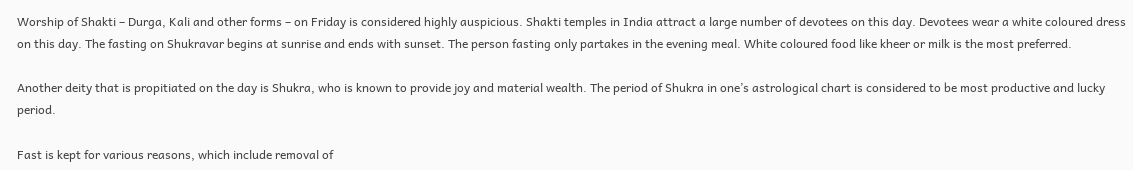Worship of Shakti – Durga, Kali and other forms – on Friday is considered highly auspicious. Shakti temples in India attract a large number of devotees on this day. Devotees wear a white coloured dress on this day. The fasting on Shukravar begins at sunrise and ends with sunset. The person fasting only partakes in the evening meal. White coloured food like kheer or milk is the most preferred.

Another deity that is propitiated on the day is Shukra, who is known to provide joy and material wealth. The period of Shukra in one’s astrological chart is considered to be most productive and lucky period.

Fast is kept for various reasons, which include removal of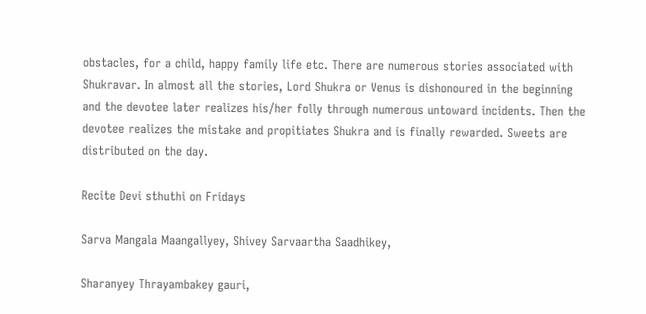obstacles, for a child, happy family life etc. There are numerous stories associated with Shukravar. In almost all the stories, Lord Shukra or Venus is dishonoured in the beginning and the devotee later realizes his/her folly through numerous untoward incidents. Then the devotee realizes the mistake and propitiates Shukra and is finally rewarded. Sweets are distributed on the day.

Recite Devi sthuthi on Fridays

Sarva Mangala Maangallyey, Shivey Sarvaartha Saadhikey,

Sharanyey Thrayambakey gauri,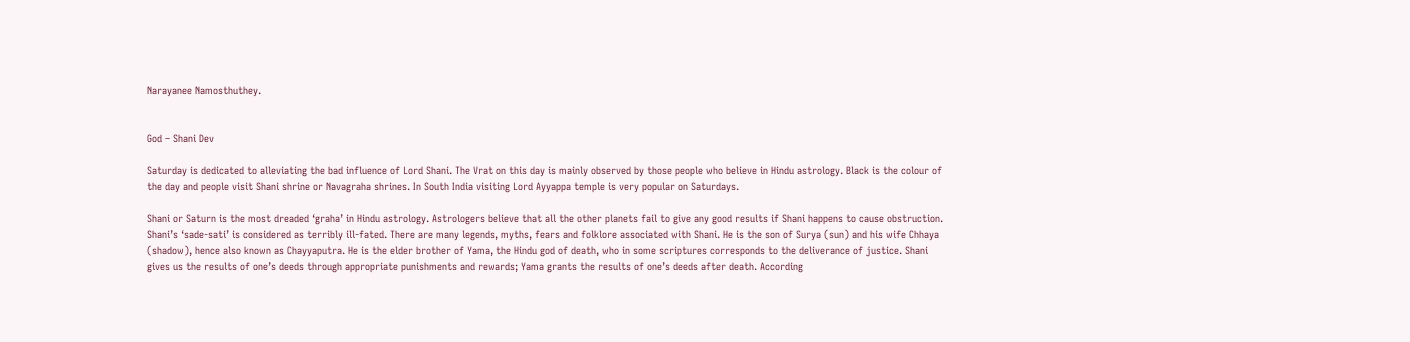Narayanee Namosthuthey.


God – Shani Dev

Saturday is dedicated to alleviating the bad influence of Lord Shani. The Vrat on this day is mainly observed by those people who believe in Hindu astrology. Black is the colour of the day and people visit Shani shrine or Navagraha shrines. In South India visiting Lord Ayyappa temple is very popular on Saturdays.

Shani or Saturn is the most dreaded ‘graha’ in Hindu astrology. Astrologers believe that all the other planets fail to give any good results if Shani happens to cause obstruction. Shani’s ‘sade-sati’ is considered as terribly ill-fated. There are many legends, myths, fears and folklore associated with Shani. He is the son of Surya (sun) and his wife Chhaya (shadow), hence also known as Chayyaputra. He is the elder brother of Yama, the Hindu god of death, who in some scriptures corresponds to the deliverance of justice. Shani gives us the results of one’s deeds through appropriate punishments and rewards; Yama grants the results of one’s deeds after death. According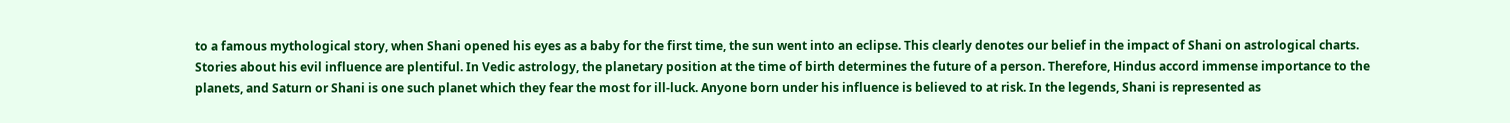to a famous mythological story, when Shani opened his eyes as a baby for the first time, the sun went into an eclipse. This clearly denotes our belief in the impact of Shani on astrological charts. Stories about his evil influence are plentiful. In Vedic astrology, the planetary position at the time of birth determines the future of a person. Therefore, Hindus accord immense importance to the planets, and Saturn or Shani is one such planet which they fear the most for ill-luck. Anyone born under his influence is believed to at risk. In the legends, Shani is represented as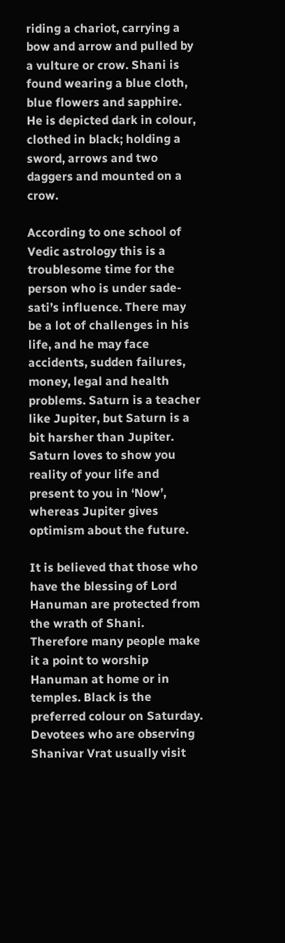riding a chariot, carrying a bow and arrow and pulled by a vulture or crow. Shani is found wearing a blue cloth, blue flowers and sapphire. He is depicted dark in colour, clothed in black; holding a sword, arrows and two daggers and mounted on a crow.

According to one school of Vedic astrology this is a troublesome time for the person who is under sade-sati’s influence. There may be a lot of challenges in his life, and he may face accidents, sudden failures, money, legal and health problems. Saturn is a teacher like Jupiter, but Saturn is a bit harsher than Jupiter. Saturn loves to show you reality of your life and present to you in ‘Now’, whereas Jupiter gives optimism about the future.

It is believed that those who have the blessing of Lord Hanuman are protected from the wrath of Shani. Therefore many people make it a point to worship Hanuman at home or in temples. Black is the preferred colour on Saturday. Devotees who are observing Shanivar Vrat usually visit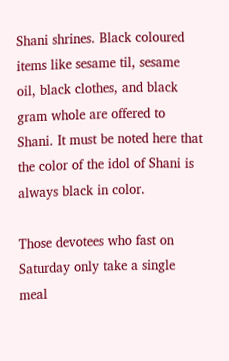Shani shrines. Black coloured items like sesame til, sesame oil, black clothes, and black gram whole are offered to Shani. It must be noted here that the color of the idol of Shani is always black in color.

Those devotees who fast on Saturday only take a single meal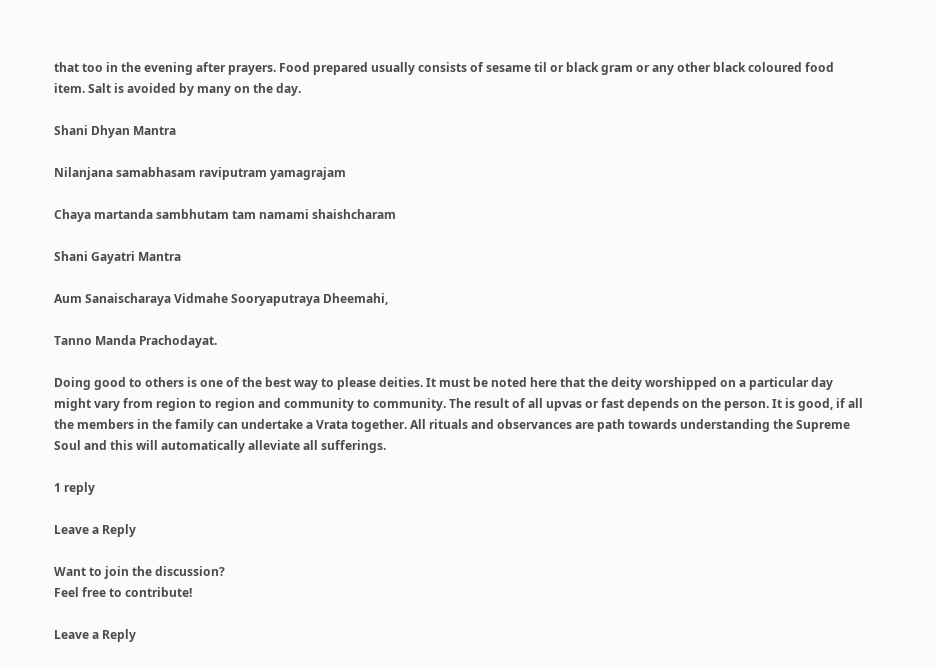that too in the evening after prayers. Food prepared usually consists of sesame til or black gram or any other black coloured food item. Salt is avoided by many on the day.

Shani Dhyan Mantra

Nilanjana samabhasam raviputram yamagrajam

Chaya martanda sambhutam tam namami shaishcharam

Shani Gayatri Mantra

Aum Sanaischaraya Vidmahe Sooryaputraya Dheemahi,

Tanno Manda Prachodayat.

Doing good to others is one of the best way to please deities. It must be noted here that the deity worshipped on a particular day might vary from region to region and community to community. The result of all upvas or fast depends on the person. It is good, if all the members in the family can undertake a Vrata together. All rituals and observances are path towards understanding the Supreme Soul and this will automatically alleviate all sufferings.

1 reply

Leave a Reply

Want to join the discussion?
Feel free to contribute!

Leave a Reply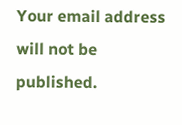Your email address will not be published.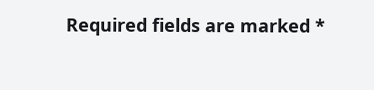Required fields are marked *